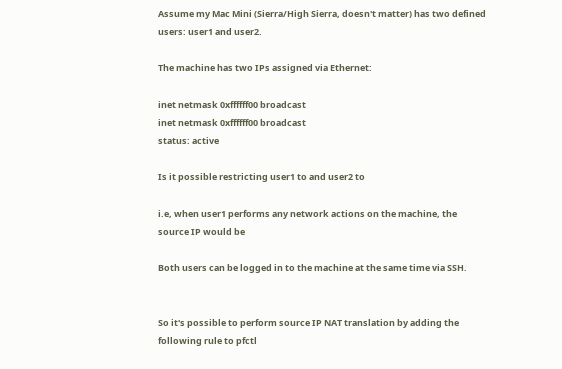Assume my Mac Mini (Sierra/High Sierra, doesn't matter) has two defined users: user1 and user2.

The machine has two IPs assigned via Ethernet:

inet netmask 0xffffff00 broadcast
inet netmask 0xffffff00 broadcast
status: active

Is it possible restricting user1 to and user2 to

i.e, when user1 performs any network actions on the machine, the source IP would be

Both users can be logged in to the machine at the same time via SSH.


So it's possible to perform source IP NAT translation by adding the following rule to pfctl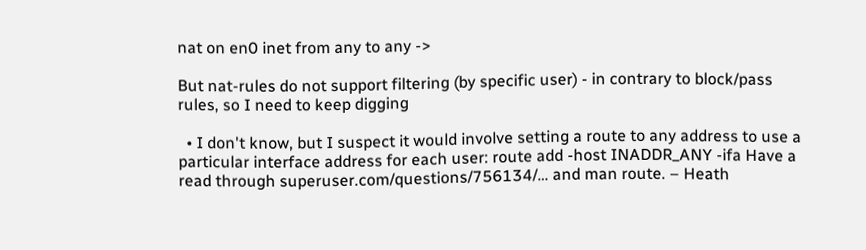nat on en0 inet from any to any ->

But nat-rules do not support filtering (by specific user) - in contrary to block/pass rules, so I need to keep digging

  • I don't know, but I suspect it would involve setting a route to any address to use a particular interface address for each user: route add -host INADDR_ANY -ifa Have a read through superuser.com/questions/756134/… and man route. – Heath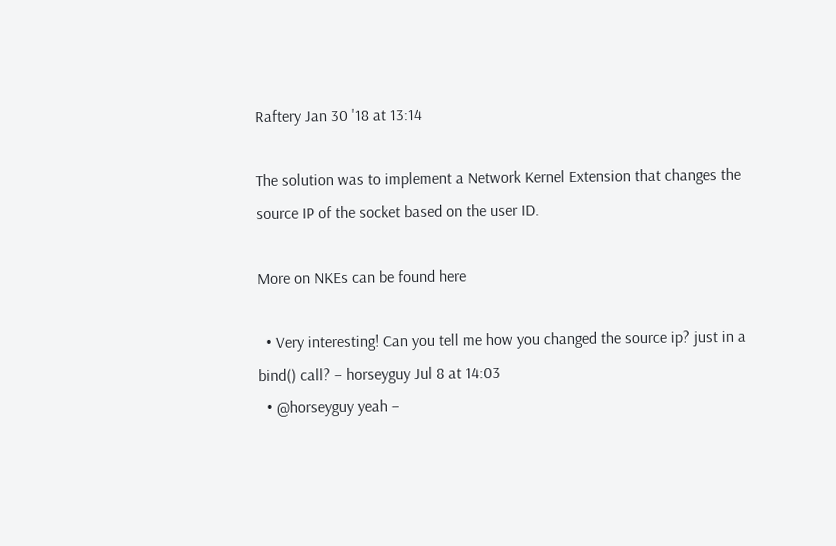Raftery Jan 30 '18 at 13:14

The solution was to implement a Network Kernel Extension that changes the source IP of the socket based on the user ID.

More on NKEs can be found here

  • Very interesting! Can you tell me how you changed the source ip? just in a bind() call? – horseyguy Jul 8 at 14:03
  • @horseyguy yeah –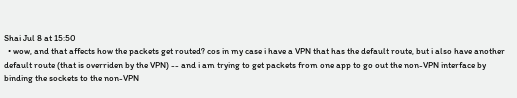Shai Jul 8 at 15:50
  • wow, and that affects how the packets get routed? cos in my case i have a VPN that has the default route, but i also have another default route (that is overriden by the VPN) -- and i am trying to get packets from one app to go out the non-VPN interface by binding the sockets to the non-VPN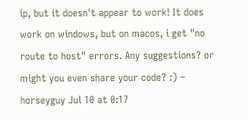ip, but it doesn't appear to work! It does work on windows, but on macos, i get "no route to host" errors. Any suggestions? or might you even share your code? :) – horseyguy Jul 10 at 0:17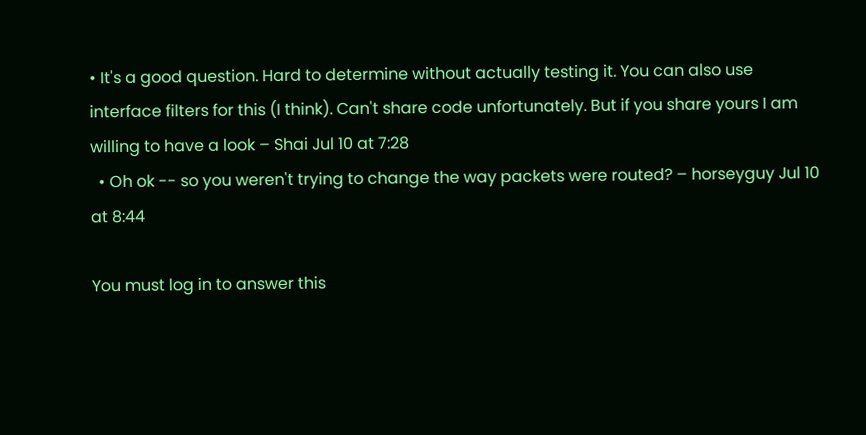• It's a good question. Hard to determine without actually testing it. You can also use interface filters for this (I think). Can't share code unfortunately. But if you share yours I am willing to have a look – Shai Jul 10 at 7:28
  • Oh ok -- so you weren't trying to change the way packets were routed? – horseyguy Jul 10 at 8:44

You must log in to answer this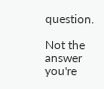question.

Not the answer you're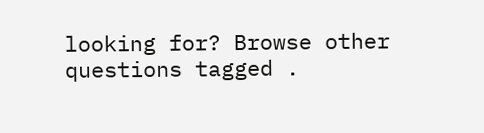looking for? Browse other questions tagged .